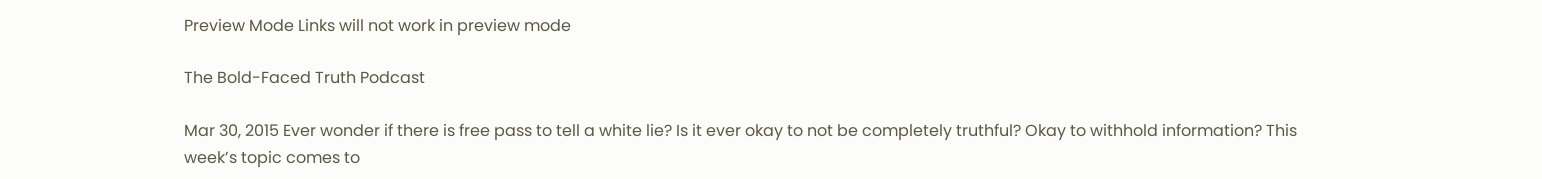Preview Mode Links will not work in preview mode

The Bold-Faced Truth Podcast

Mar 30, 2015 Ever wonder if there is free pass to tell a white lie? Is it ever okay to not be completely truthful? Okay to withhold information? This week’s topic comes to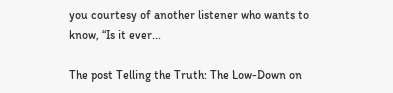you courtesy of another listener who wants to know, “Is it ever...

The post Telling the Truth: The Low-Down on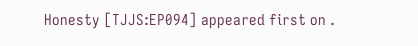Honesty [TJJS:EP094] appeared first on .